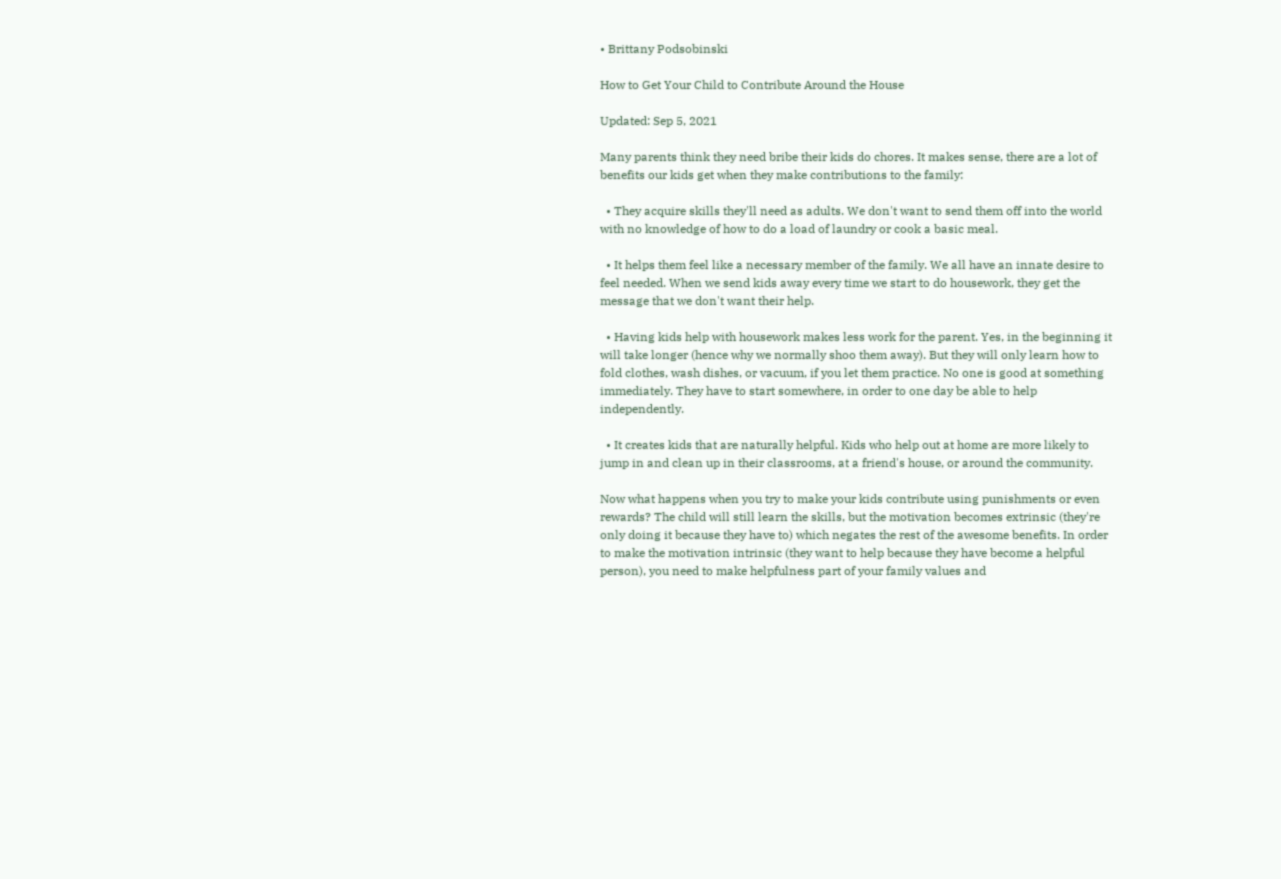• Brittany Podsobinski

How to Get Your Child to Contribute Around the House

Updated: Sep 5, 2021

Many parents think they need bribe their kids do chores. It makes sense, there are a lot of benefits our kids get when they make contributions to the family:

  • They acquire skills they'll need as adults. We don't want to send them off into the world with no knowledge of how to do a load of laundry or cook a basic meal.

  • It helps them feel like a necessary member of the family. We all have an innate desire to feel needed. When we send kids away every time we start to do housework, they get the message that we don't want their help.

  • Having kids help with housework makes less work for the parent. Yes, in the beginning it will take longer (hence why we normally shoo them away). But they will only learn how to fold clothes, wash dishes, or vacuum, if you let them practice. No one is good at something immediately. They have to start somewhere, in order to one day be able to help independently.

  • It creates kids that are naturally helpful. Kids who help out at home are more likely to jump in and clean up in their classrooms, at a friend's house, or around the community.

Now what happens when you try to make your kids contribute using punishments or even rewards? The child will still learn the skills, but the motivation becomes extrinsic (they're only doing it because they have to) which negates the rest of the awesome benefits. In order to make the motivation intrinsic (they want to help because they have become a helpful person), you need to make helpfulness part of your family values and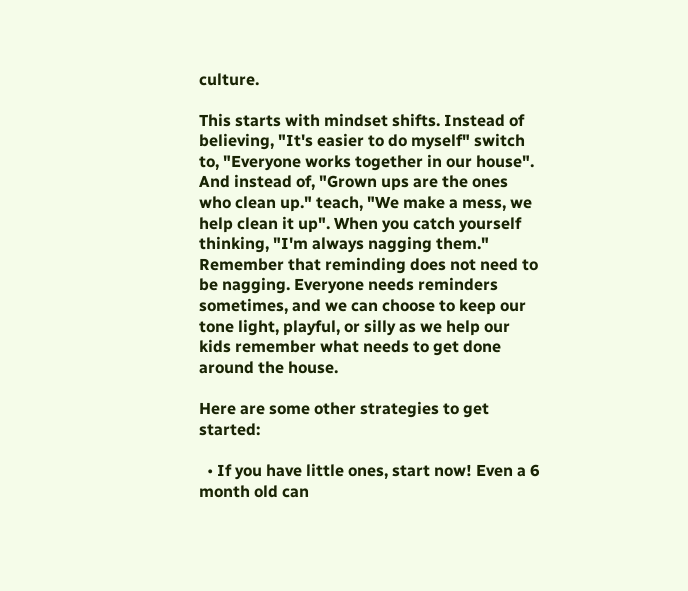culture.

This starts with mindset shifts. Instead of believing, "It's easier to do myself" switch to, "Everyone works together in our house". And instead of, "Grown ups are the ones who clean up." teach, "We make a mess, we help clean it up". When you catch yourself thinking, "I'm always nagging them." Remember that reminding does not need to be nagging. Everyone needs reminders sometimes, and we can choose to keep our tone light, playful, or silly as we help our kids remember what needs to get done around the house.

Here are some other strategies to get started:

  • If you have little ones, start now! Even a 6 month old can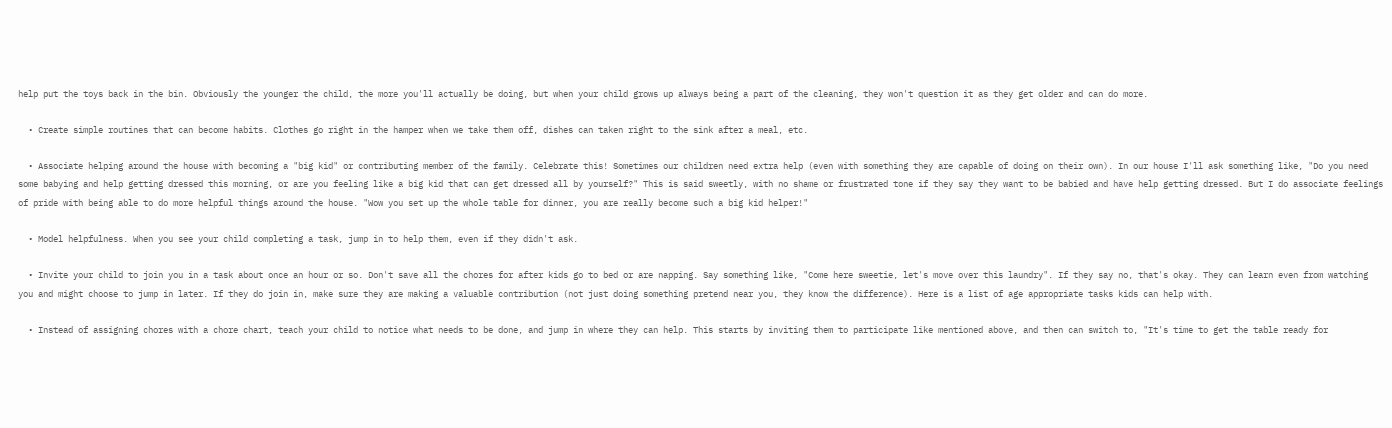help put the toys back in the bin. Obviously the younger the child, the more you'll actually be doing, but when your child grows up always being a part of the cleaning, they won't question it as they get older and can do more.

  • Create simple routines that can become habits. Clothes go right in the hamper when we take them off, dishes can taken right to the sink after a meal, etc.

  • Associate helping around the house with becoming a "big kid" or contributing member of the family. Celebrate this! Sometimes our children need extra help (even with something they are capable of doing on their own). In our house I'll ask something like, "Do you need some babying and help getting dressed this morning, or are you feeling like a big kid that can get dressed all by yourself?" This is said sweetly, with no shame or frustrated tone if they say they want to be babied and have help getting dressed. But I do associate feelings of pride with being able to do more helpful things around the house. "Wow you set up the whole table for dinner, you are really become such a big kid helper!"

  • Model helpfulness. When you see your child completing a task, jump in to help them, even if they didn't ask.

  • Invite your child to join you in a task about once an hour or so. Don't save all the chores for after kids go to bed or are napping. Say something like, "Come here sweetie, let's move over this laundry". If they say no, that's okay. They can learn even from watching you and might choose to jump in later. If they do join in, make sure they are making a valuable contribution (not just doing something pretend near you, they know the difference). Here is a list of age appropriate tasks kids can help with.

  • Instead of assigning chores with a chore chart, teach your child to notice what needs to be done, and jump in where they can help. This starts by inviting them to participate like mentioned above, and then can switch to, "It's time to get the table ready for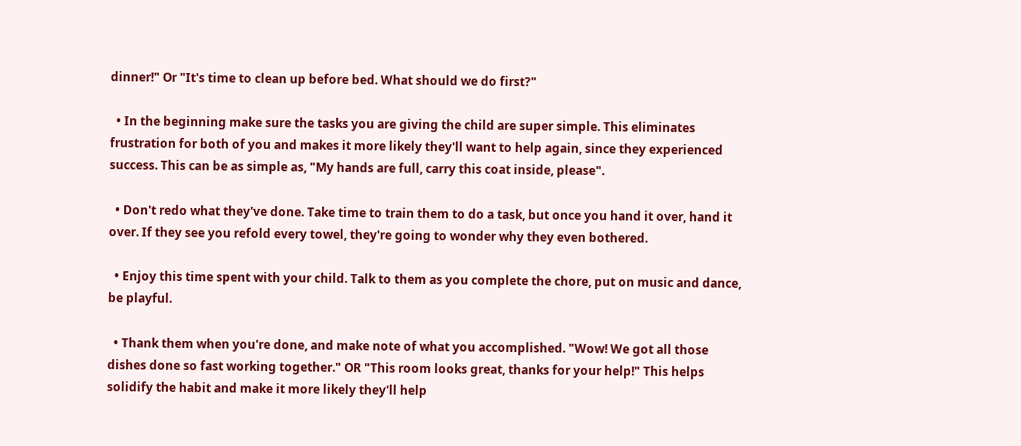dinner!" Or "It's time to clean up before bed. What should we do first?"

  • In the beginning make sure the tasks you are giving the child are super simple. This eliminates frustration for both of you and makes it more likely they'll want to help again, since they experienced success. This can be as simple as, "My hands are full, carry this coat inside, please".

  • Don't redo what they've done. Take time to train them to do a task, but once you hand it over, hand it over. If they see you refold every towel, they're going to wonder why they even bothered.

  • Enjoy this time spent with your child. Talk to them as you complete the chore, put on music and dance, be playful.

  • Thank them when you're done, and make note of what you accomplished. "Wow! We got all those dishes done so fast working together." OR "This room looks great, thanks for your help!" This helps solidify the habit and make it more likely they'll help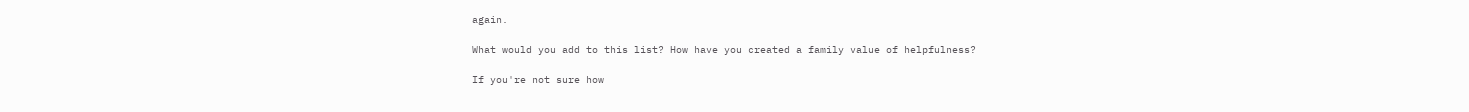again.

What would you add to this list? How have you created a family value of helpfulness?

If you're not sure how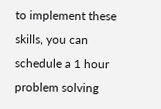to implement these skills, you can schedule a 1 hour problem solving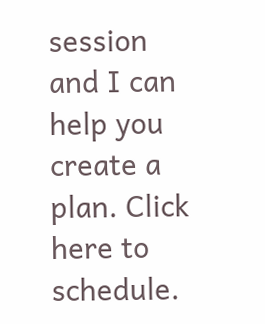session and I can help you create a plan. Click here to schedule.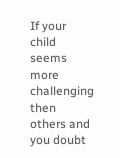If your child seems more challenging then others and you doubt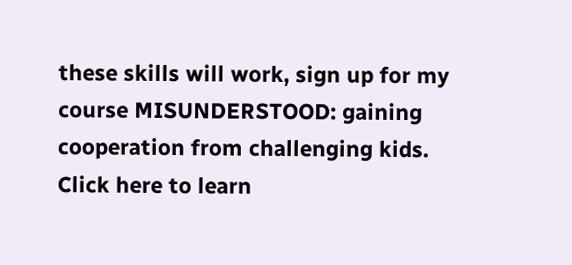these skills will work, sign up for my course MISUNDERSTOOD: gaining cooperation from challenging kids. Click here to learn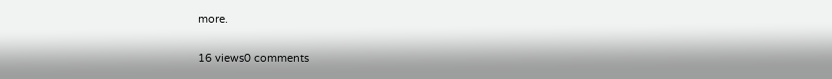more.

16 views0 comments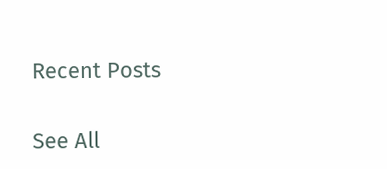Recent Posts

See All